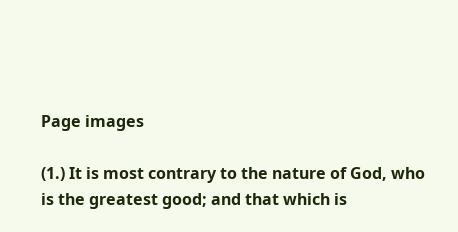Page images

(1.) It is most contrary to the nature of God, who is the greatest good; and that which is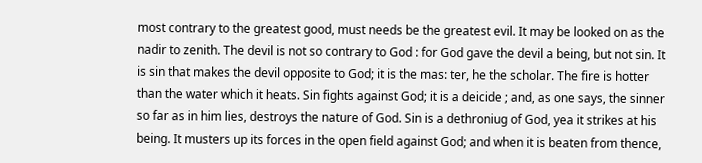most contrary to the greatest good, must needs be the greatest evil. It may be looked on as the nadir to zenith. The devil is not so contrary to God : for God gave the devil a being, but not sin. It is sin that makes the devil opposite to God; it is the mas: ter, he the scholar. The fire is hotter than the water which it heats. Sin fights against God; it is a deicide ; and, as one says, the sinner so far as in him lies, destroys the nature of God. Sin is a dethroniug of God, yea it strikes at his being. It musters up its forces in the open field against God; and when it is beaten from thence,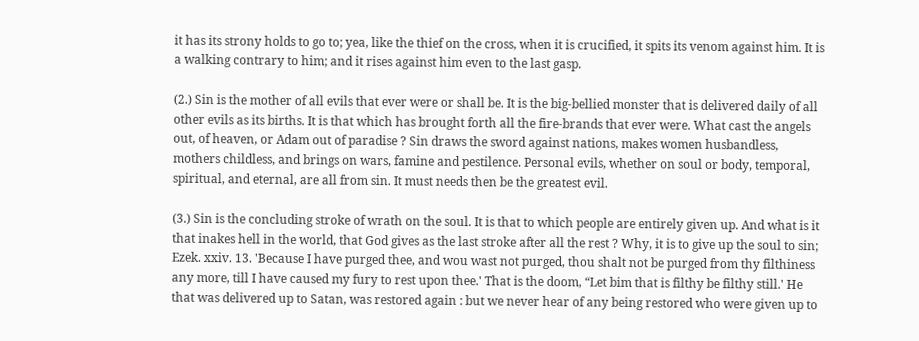it has its strony holds to go to; yea, like the thief on the cross, when it is crucified, it spits its venom against him. It is a walking contrary to him; and it rises against him even to the last gasp.

(2.) Sin is the mother of all evils that ever were or shall be. It is the big-bellied monster that is delivered daily of all other evils as its births. It is that which has brought forth all the fire-brands that ever were. What cast the angels out, of heaven, or Adam out of paradise ? Sin draws the sword against nations, makes women husbandless, mothers childless, and brings on wars, famine and pestilence. Personal evils, whether on soul or body, temporal, spiritual, and eternal, are all from sin. It must needs then be the greatest evil.

(3.) Sin is the concluding stroke of wrath on the soul. It is that to which people are entirely given up. And what is it that inakes hell in the world, that God gives as the last stroke after all the rest ? Why, it is to give up the soul to sin; Ezek. xxiv. 13. 'Because I have purged thee, and wou wast not purged, thou shalt not be purged from thy filthiness any more, till I have caused my fury to rest upon thee.' That is the doom, “Let bim that is filthy be filthy still.' He that was delivered up to Satan, was restored again : but we never hear of any being restored who were given up to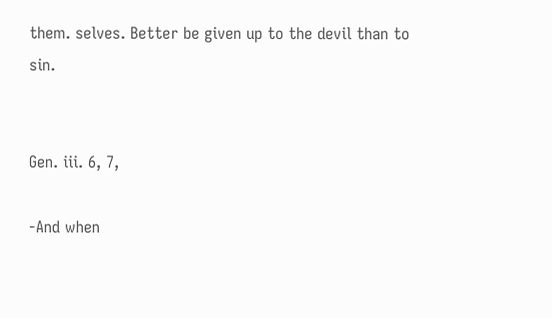them. selves. Better be given up to the devil than to sin.


Gen. iii. 6, 7,

-And when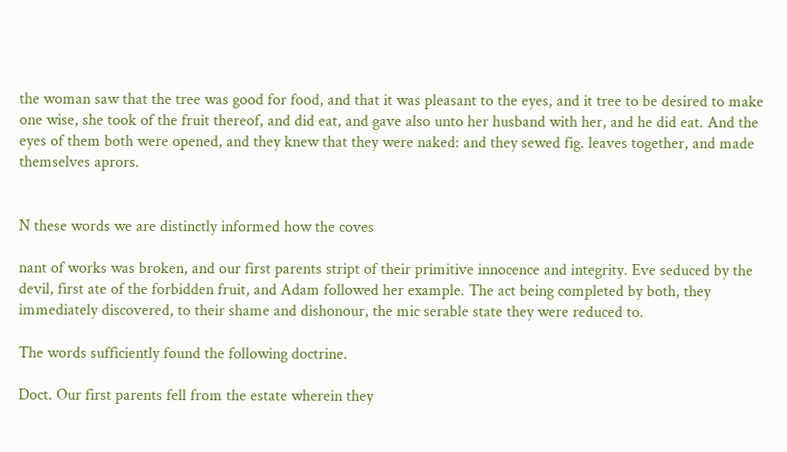the woman saw that the tree was good for food, and that it was pleasant to the eyes, and it tree to be desired to make one wise, she took of the fruit thereof, and did eat, and gave also unto her husband with her, and he did eat. And the eyes of them both were opened, and they knew that they were naked: and they sewed fig. leaves together, and made themselves aprors.


N these words we are distinctly informed how the coves

nant of works was broken, and our first parents stript of their primitive innocence and integrity. Eve seduced by the devil, first ate of the forbidden fruit, and Adam followed her example. The act being completed by both, they immediately discovered, to their shame and dishonour, the mic serable state they were reduced to.

The words sufficiently found the following doctrine.

Doct. Our first parents fell from the estate wherein they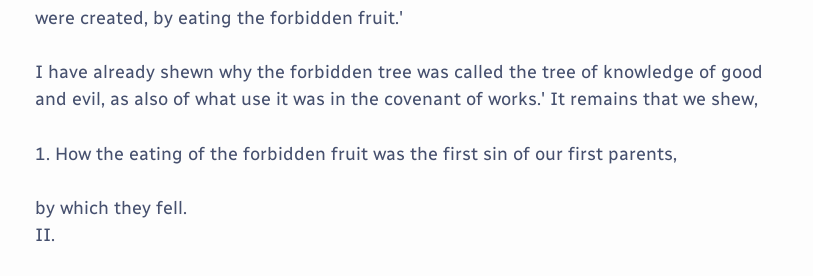were created, by eating the forbidden fruit.'

I have already shewn why the forbidden tree was called the tree of knowledge of good and evil, as also of what use it was in the covenant of works.' It remains that we shew,

1. How the eating of the forbidden fruit was the first sin of our first parents,

by which they fell.
II.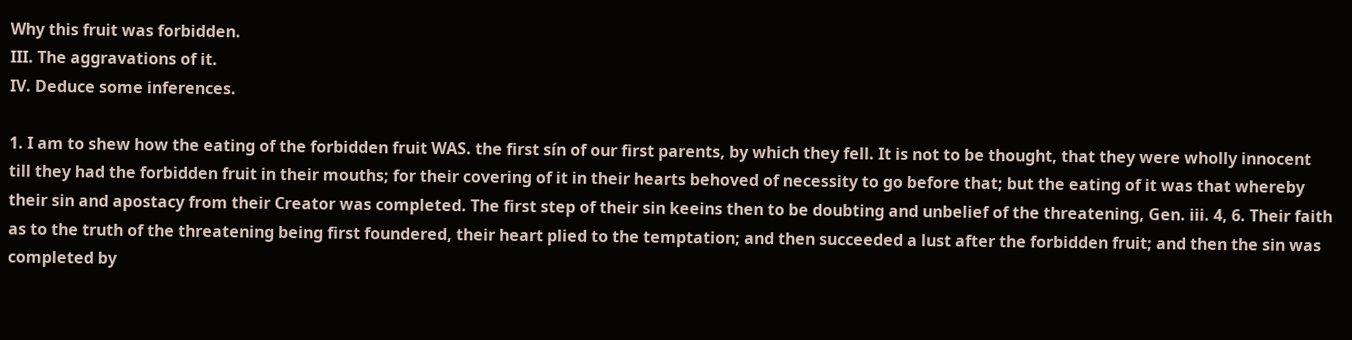Why this fruit was forbidden.
III. The aggravations of it.
IV. Deduce some inferences.

1. I am to shew how the eating of the forbidden fruit WAS. the first sín of our first parents, by which they fell. It is not to be thought, that they were wholly innocent till they had the forbidden fruit in their mouths; for their covering of it in their hearts behoved of necessity to go before that; but the eating of it was that whereby their sin and apostacy from their Creator was completed. The first step of their sin keeins then to be doubting and unbelief of the threatening, Gen. iii. 4, 6. Their faith as to the truth of the threatening being first foundered, their heart plied to the temptation; and then succeeded a lust after the forbidden fruit; and then the sin was completed by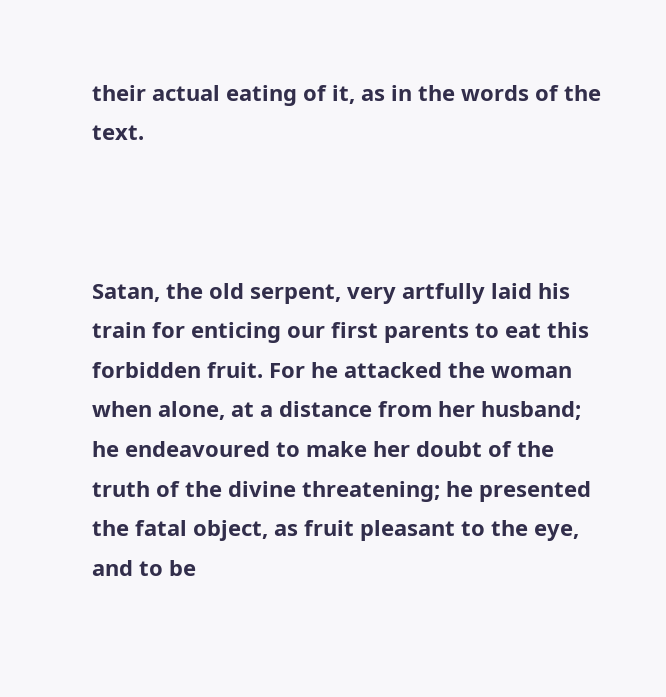their actual eating of it, as in the words of the text.



Satan, the old serpent, very artfully laid his train for enticing our first parents to eat this forbidden fruit. For he attacked the woman when alone, at a distance from her husband; he endeavoured to make her doubt of the truth of the divine threatening; he presented the fatal object, as fruit pleasant to the eye, and to be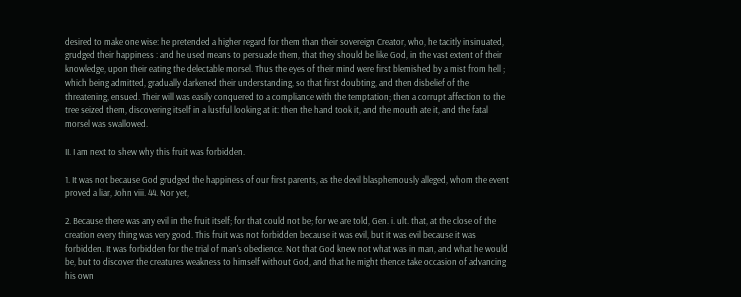desired to make one wise: he pretended a higher regard for them than their sovereign Creator, who, he tacitly insinuated, grudged their happiness : and he used means to persuade them, that they should be like God, in the vast extent of their knowledge, upon their eating the delectable morsel. Thus the eyes of their mind were first blemished by a mist from hell ; which being admitted, gradually darkened their understanding, so that first doubting, and then disbelief of the threatening, ensued. Their will was easily conquered to a compliance with the temptation; then a corrupt affection to the tree seized them, discovering itself in a lustful looking at it: then the hand took it, and the mouth ate it, and the fatal morsel was swallowed.

II. I am next to shew why this fruit was forbidden.

1. It was not because God grudged the happiness of our first parents, as the devil blasphemously alleged, whom the event proved a liar, John viii. 44. Nor yet,

2. Because there was any evil in the fruit itself; for that could not be; for we are told, Gen. i. ult. that, at the close of the creation every thing was very good. This fruit was not forbidden because it was evil, but it was evil because it was forbidden. It was forbidden for the trial of man's obedience. Not that God knew not what was in man, and what he would be, but to discover the creatures weakness to himself without God, and that he might thence take occasion of advancing his own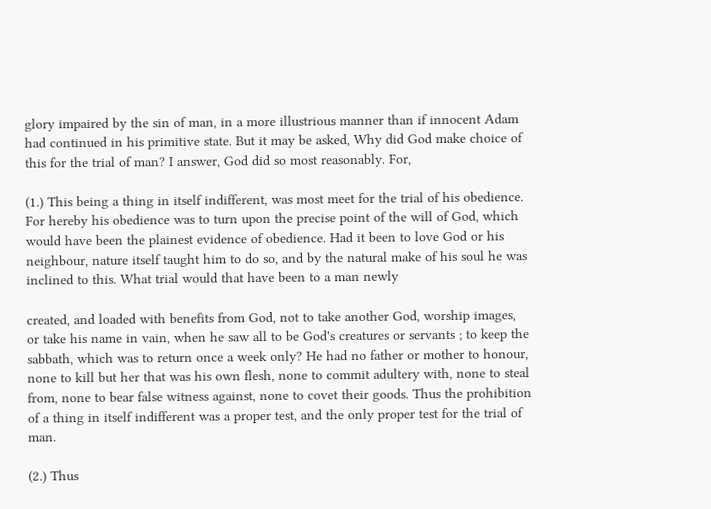glory impaired by the sin of man, in a more illustrious manner than if innocent Adam had continued in his primitive state. But it may be asked, Why did God make choice of this for the trial of man? I answer, God did so most reasonably. For,

(1.) This being a thing in itself indifferent, was most meet for the trial of his obedience. For hereby his obedience was to turn upon the precise point of the will of God, which would have been the plainest evidence of obedience. Had it been to love God or his neighbour, nature itself taught him to do so, and by the natural make of his soul he was inclined to this. What trial would that have been to a man newly

created, and loaded with benefits from God, not to take another God, worship images, or take his name in vain, when he saw all to be God's creatures or servants ; to keep the sabbath, which was to return once a week only? He had no father or mother to honour, none to kill but her that was his own flesh, none to commit adultery with, none to steal from, none to bear false witness against, none to covet their goods. Thus the prohibition of a thing in itself indifferent was a proper test, and the only proper test for the trial of man.

(2.) Thus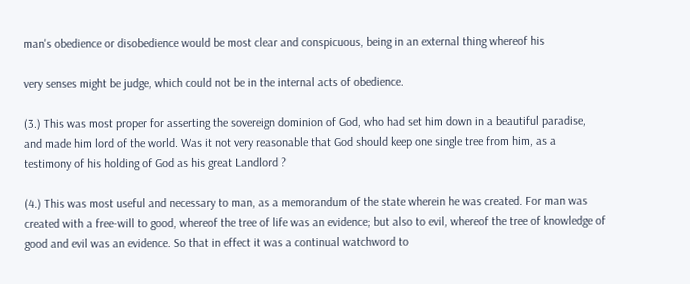man's obedience or disobedience would be most clear and conspicuous, being in an external thing whereof his

very senses might be judge, which could not be in the internal acts of obedience.

(3.) This was most proper for asserting the sovereign dominion of God, who had set him down in a beautiful paradise, and made him lord of the world. Was it not very reasonable that God should keep one single tree from him, as a testimony of his holding of God as his great Landlord ?

(4.) This was most useful and necessary to man, as a memorandum of the state wherein he was created. For man was created with a free-will to good, whereof the tree of life was an evidence; but also to evil, whereof the tree of knowledge of good and evil was an evidence. So that in effect it was a continual watchword to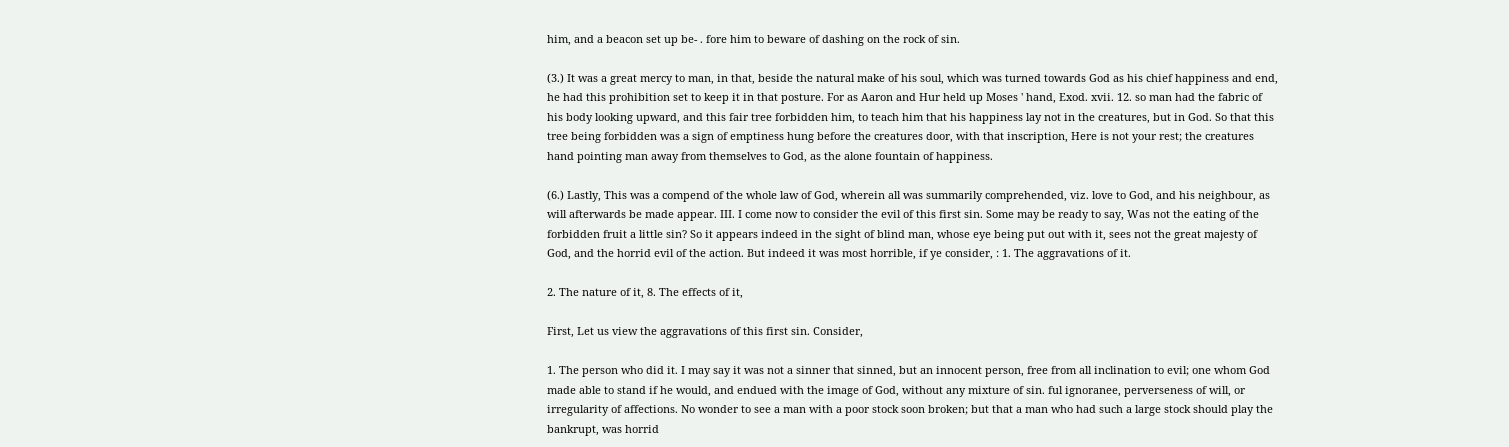him, and a beacon set up be- . fore him to beware of dashing on the rock of sin.

(3.) It was a great mercy to man, in that, beside the natural make of his soul, which was turned towards God as his chief happiness and end, he had this prohibition set to keep it in that posture. For as Aaron and Hur held up Moses ' hand, Exod. xvii. 12. so man had the fabric of his body looking upward, and this fair tree forbidden him, to teach him that his happiness lay not in the creatures, but in God. So that this tree being forbidden was a sign of emptiness hung before the creatures door, with that inscription, Here is not your rest; the creatures hand pointing man away from themselves to God, as the alone fountain of happiness.

(6.) Lastly, This was a compend of the whole law of God, wherein all was summarily comprehended, viz. love to God, and his neighbour, as will afterwards be made appear. III. I come now to consider the evil of this first sin. Some may be ready to say, Was not the eating of the forbidden fruit a little sin? So it appears indeed in the sight of blind man, whose eye being put out with it, sees not the great majesty of God, and the horrid evil of the action. But indeed it was most horrible, if ye consider, : 1. The aggravations of it.

2. The nature of it, 8. The effects of it,

First, Let us view the aggravations of this first sin. Consider,

1. The person who did it. I may say it was not a sinner that sinned, but an innocent person, free from all inclination to evil; one whom God made able to stand if he would, and endued with the image of God, without any mixture of sin. ful ignoranee, perverseness of will, or irregularity of affections. No wonder to see a man with a poor stock soon broken; but that a man who had such a large stock should play the bankrupt, was horrid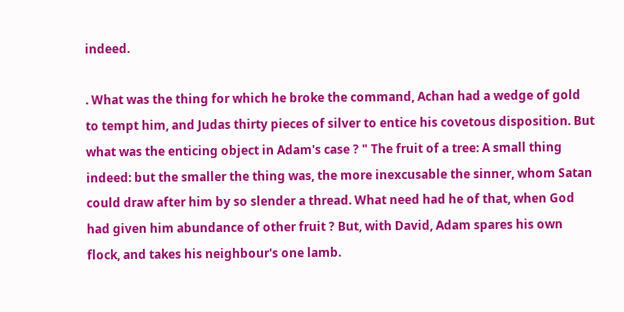indeed.

. What was the thing for which he broke the command, Achan had a wedge of gold to tempt him, and Judas thirty pieces of silver to entice his covetous disposition. But what was the enticing object in Adam's case ? " The fruit of a tree: A small thing indeed: but the smaller the thing was, the more inexcusable the sinner, whom Satan could draw after him by so slender a thread. What need had he of that, when God had given him abundance of other fruit ? But, with David, Adam spares his own flock, and takes his neighbour's one lamb.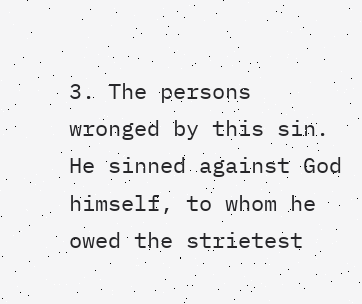3. The persons wronged by this sin. He sinned against God himself, to whom he owed the strietest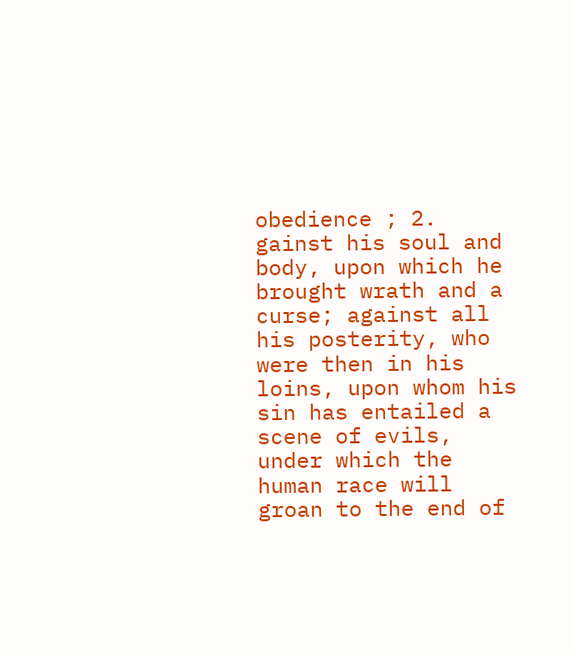obedience ; 2. gainst his soul and body, upon which he brought wrath and a curse; against all his posterity, who were then in his loins, upon whom his sin has entailed a scene of evils, under which the human race will groan to the end of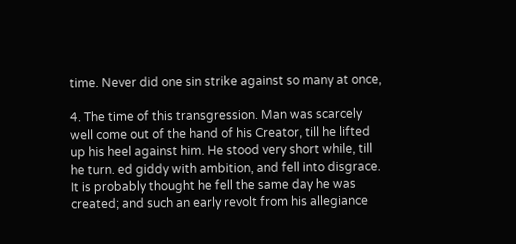time. Never did one sin strike against so many at once,

4. The time of this transgression. Man was scarcely well come out of the hand of his Creator, till he lifted up his heel against him. He stood very short while, till he turn. ed giddy with ambition, and fell into disgrace. It is probably thought he fell the same day he was created; and such an early revolt from his allegiance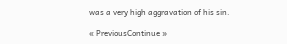was a very high aggravation of his sin.

« PreviousContinue »